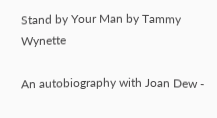Stand by Your Man by Tammy Wynette

An autobiography with Joan Dew -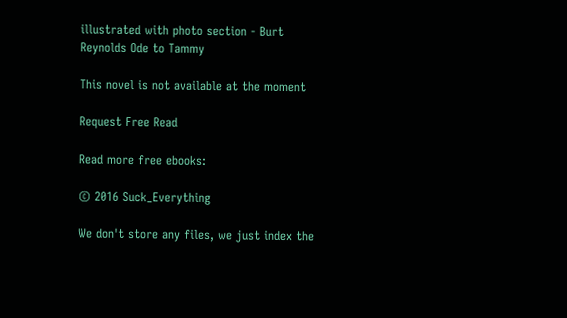illustrated with photo section - Burt Reynolds Ode to Tammy

This novel is not available at the moment

Request Free Read

Read more free ebooks:

© 2016 Suck_Everything

We don't store any files, we just index the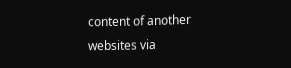content of another websites via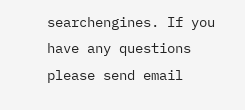searchengines. If you have any questions please send email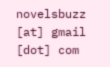novelsbuzz [at] gmail [dot] com